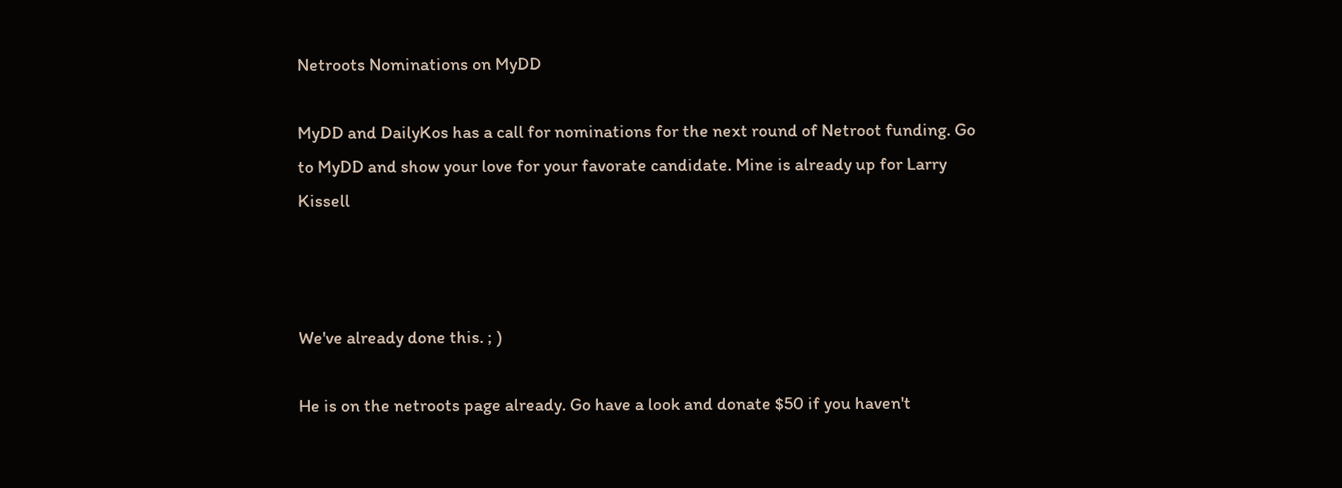Netroots Nominations on MyDD

MyDD and DailyKos has a call for nominations for the next round of Netroot funding. Go to MyDD and show your love for your favorate candidate. Mine is already up for Larry Kissell



We've already done this. ; )

He is on the netroots page already. Go have a look and donate $50 if you haven't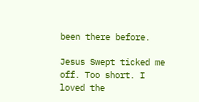been there before.

Jesus Swept ticked me off. Too short. I loved the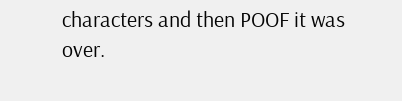characters and then POOF it was over.